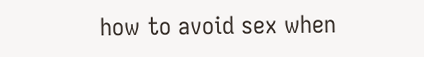how to avoid sex when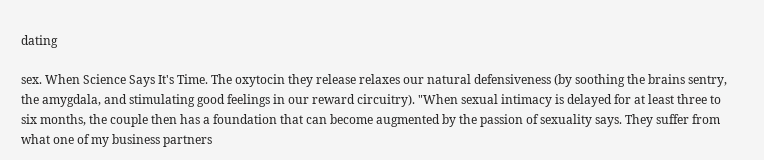dating

sex. When Science Says It's Time. The oxytocin they release relaxes our natural defensiveness (by soothing the brains sentry, the amygdala, and stimulating good feelings in our reward circuitry). "When sexual intimacy is delayed for at least three to six months, the couple then has a foundation that can become augmented by the passion of sexuality says. They suffer from what one of my business partners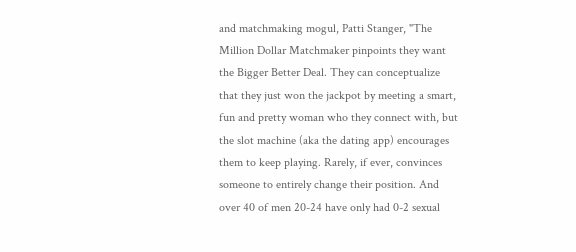and matchmaking mogul, Patti Stanger, "The Million Dollar Matchmaker pinpoints they want the Bigger Better Deal. They can conceptualize that they just won the jackpot by meeting a smart, fun and pretty woman who they connect with, but the slot machine (aka the dating app) encourages them to keep playing. Rarely, if ever, convinces someone to entirely change their position. And over 40 of men 20-24 have only had 0-2 sexual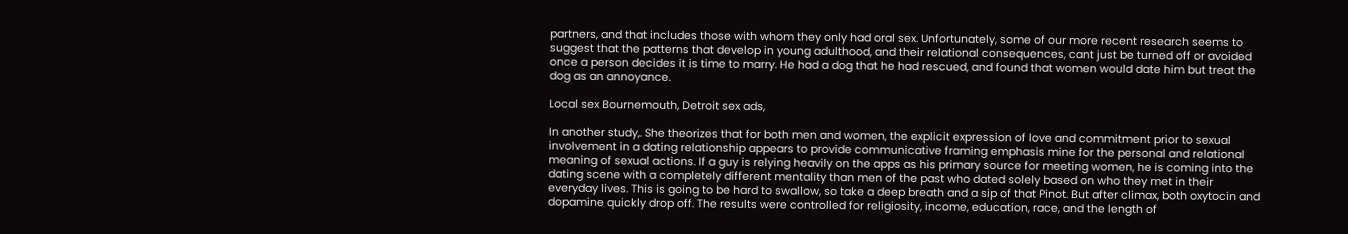partners, and that includes those with whom they only had oral sex. Unfortunately, some of our more recent research seems to suggest that the patterns that develop in young adulthood, and their relational consequences, cant just be turned off or avoided once a person decides it is time to marry. He had a dog that he had rescued, and found that women would date him but treat the dog as an annoyance.

Local sex Bournemouth, Detroit sex ads,

In another study,. She theorizes that for both men and women, the explicit expression of love and commitment prior to sexual involvement in a dating relationship appears to provide communicative framing emphasis mine for the personal and relational meaning of sexual actions. If a guy is relying heavily on the apps as his primary source for meeting women, he is coming into the dating scene with a completely different mentality than men of the past who dated solely based on who they met in their everyday lives. This is going to be hard to swallow, so take a deep breath and a sip of that Pinot. But after climax, both oxytocin and dopamine quickly drop off. The results were controlled for religiosity, income, education, race, and the length of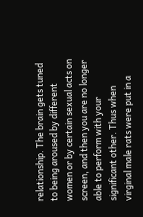relationship. The brain gets tuned to being aroused by different women or by certain sexual acts on screen, and then you are no longer able to perform with your significant other. Thus when virginal male rats were put in a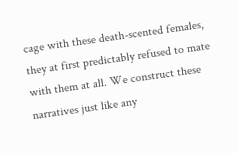cage with these death-scented females, they at first predictably refused to mate with them at all. We construct these narratives just like any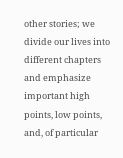other stories; we divide our lives into different chapters and emphasize important high points, low points, and, of particular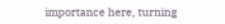importance here, turning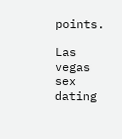points.

Las vegas sex dating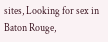sites, Looking for sex in Baton Rouge,